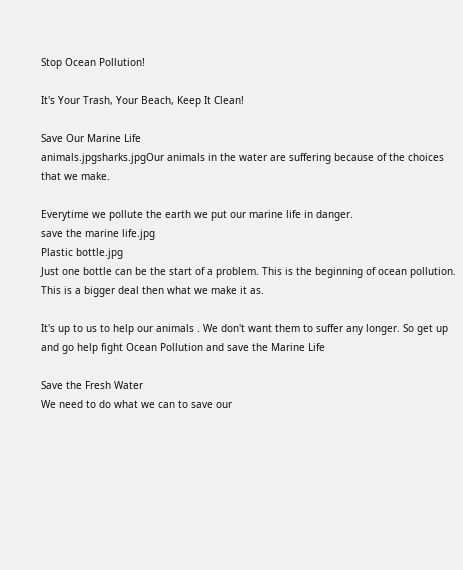Stop Ocean Pollution!

It's Your Trash, Your Beach, Keep It Clean!

Save Our Marine Life
animals.jpgsharks.jpgOur animals in the water are suffering because of the choices that we make.

Everytime we pollute the earth we put our marine life in danger.
save the marine life.jpg
Plastic bottle.jpg
Just one bottle can be the start of a problem. This is the beginning of ocean pollution. This is a bigger deal then what we make it as.

It's up to us to help our animals . We don't want them to suffer any longer. So get up and go help fight Ocean Pollution and save the Marine Life

Save the Fresh Water
We need to do what we can to save our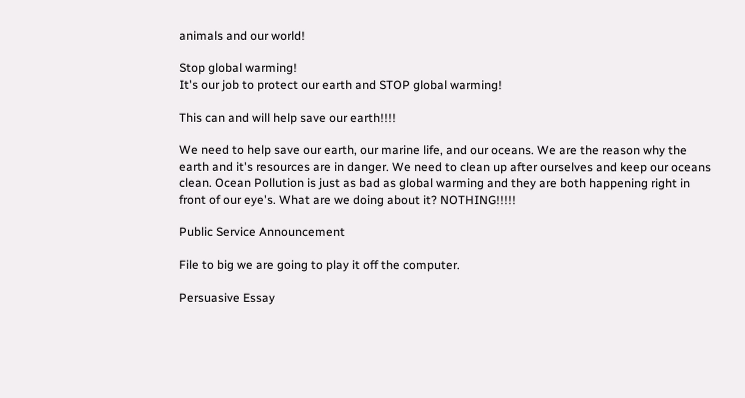animals and our world!

Stop global warming!
It's our job to protect our earth and STOP global warming!

This can and will help save our earth!!!!

We need to help save our earth, our marine life, and our oceans. We are the reason why the earth and it's resources are in danger. We need to clean up after ourselves and keep our oceans clean. Ocean Pollution is just as bad as global warming and they are both happening right in front of our eye's. What are we doing about it? NOTHING!!!!!

Public Service Announcement

File to big we are going to play it off the computer.

Persuasive Essay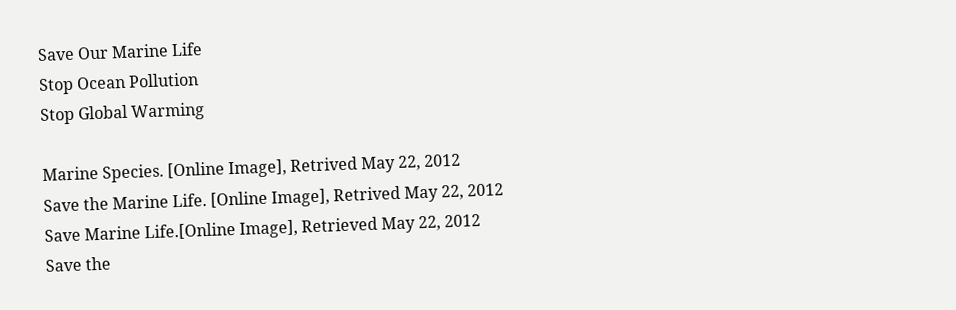Save Our Marine Life
Stop Ocean Pollution
Stop Global Warming

Marine Species. [Online Image], Retrived May 22, 2012
Save the Marine Life. [Online Image], Retrived May 22, 2012
Save Marine Life.[Online Image], Retrieved May 22, 2012
Save the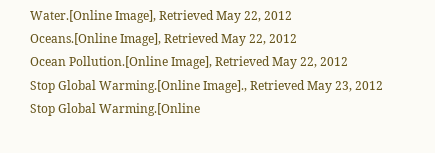Water.[Online Image], Retrieved May 22, 2012
Oceans.[Online Image], Retrieved May 22, 2012
Ocean Pollution.[Online Image], Retrieved May 22, 2012
Stop Global Warming.[Online Image]., Retrieved May 23, 2012
Stop Global Warming.[Online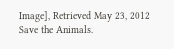Image], Retrieved May 23, 2012
Save the Animals.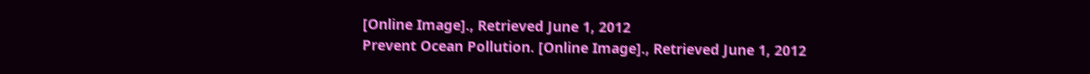[Online Image]., Retrieved June 1, 2012
Prevent Ocean Pollution. [Online Image]., Retrieved June 1, 2012